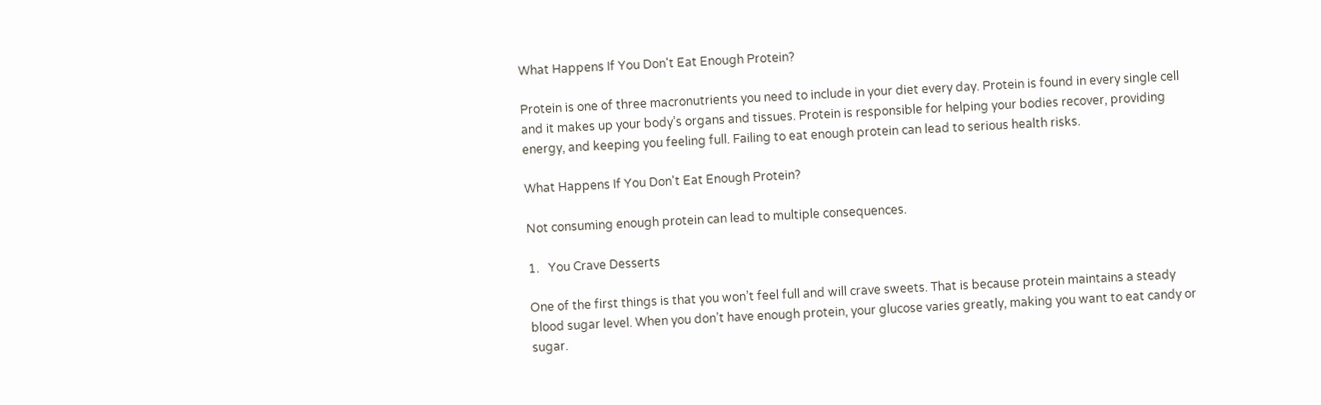What Happens If You Don't Eat Enough Protein?

Protein is one of three macronutrients you need to include in your diet every day. Protein is found in every single cell and it makes up your body’s organs and tissues. Protein is responsible for helping your bodies recover, providing energy, and keeping you feeling full. Failing to eat enough protein can lead to serious health risks.

What Happens If You Don't Eat Enough Protein?

Not consuming enough protein can lead to multiple consequences.

1.   You Crave Desserts

One of the first things is that you won’t feel full and will crave sweets. That is because protein maintains a steady blood sugar level. When you don’t have enough protein, your glucose varies greatly, making you want to eat candy or sugar.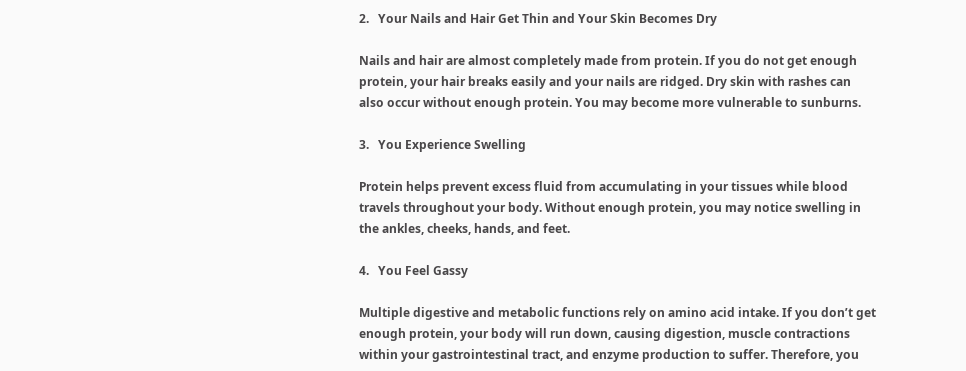2.   Your Nails and Hair Get Thin and Your Skin Becomes Dry

Nails and hair are almost completely made from protein. If you do not get enough protein, your hair breaks easily and your nails are ridged. Dry skin with rashes can also occur without enough protein. You may become more vulnerable to sunburns.

3.   You Experience Swelling

Protein helps prevent excess fluid from accumulating in your tissues while blood travels throughout your body. Without enough protein, you may notice swelling in the ankles, cheeks, hands, and feet.

4.   You Feel Gassy

Multiple digestive and metabolic functions rely on amino acid intake. If you don’t get enough protein, your body will run down, causing digestion, muscle contractions within your gastrointestinal tract, and enzyme production to suffer. Therefore, you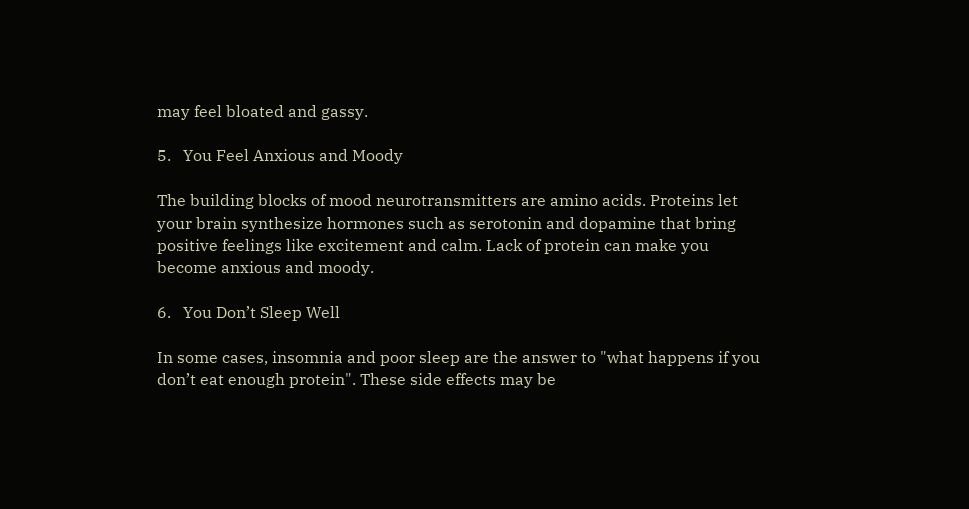may feel bloated and gassy.

5.   You Feel Anxious and Moody

The building blocks of mood neurotransmitters are amino acids. Proteins let your brain synthesize hormones such as serotonin and dopamine that bring positive feelings like excitement and calm. Lack of protein can make you become anxious and moody.

6.   You Don’t Sleep Well

In some cases, insomnia and poor sleep are the answer to "what happens if you don’t eat enough protein". These side effects may be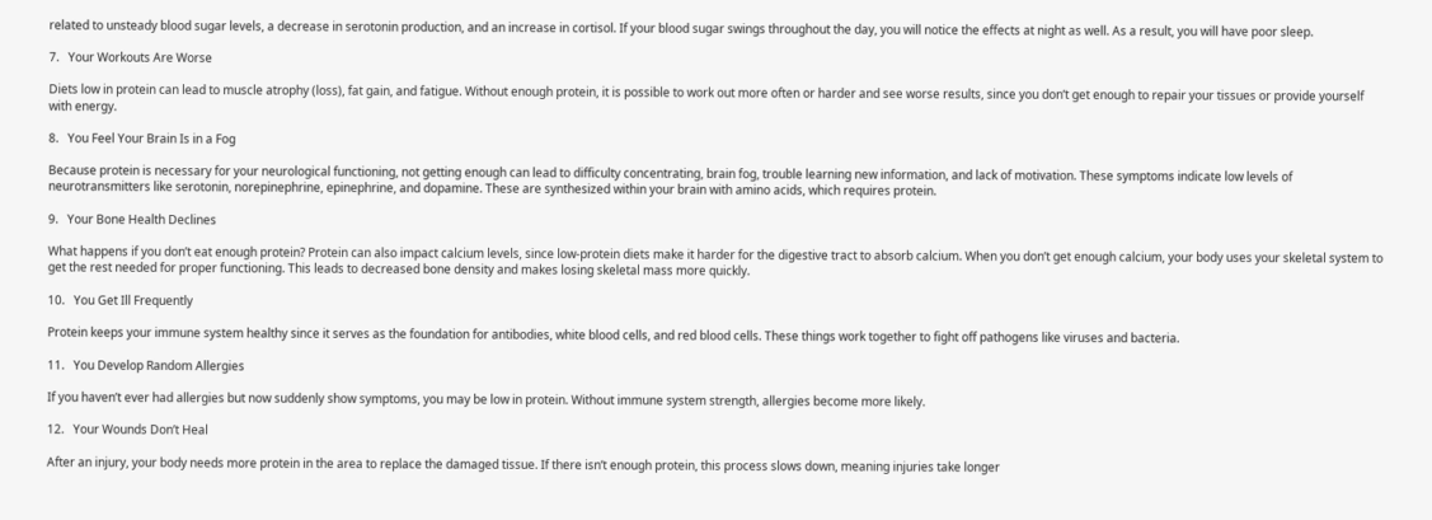related to unsteady blood sugar levels, a decrease in serotonin production, and an increase in cortisol. If your blood sugar swings throughout the day, you will notice the effects at night as well. As a result, you will have poor sleep.

7.   Your Workouts Are Worse

Diets low in protein can lead to muscle atrophy (loss), fat gain, and fatigue. Without enough protein, it is possible to work out more often or harder and see worse results, since you don’t get enough to repair your tissues or provide yourself with energy.

8.   You Feel Your Brain Is in a Fog

Because protein is necessary for your neurological functioning, not getting enough can lead to difficulty concentrating, brain fog, trouble learning new information, and lack of motivation. These symptoms indicate low levels of neurotransmitters like serotonin, norepinephrine, epinephrine, and dopamine. These are synthesized within your brain with amino acids, which requires protein.

9.   Your Bone Health Declines

What happens if you don’t eat enough protein? Protein can also impact calcium levels, since low-protein diets make it harder for the digestive tract to absorb calcium. When you don’t get enough calcium, your body uses your skeletal system to get the rest needed for proper functioning. This leads to decreased bone density and makes losing skeletal mass more quickly.

10.   You Get Ill Frequently

Protein keeps your immune system healthy since it serves as the foundation for antibodies, white blood cells, and red blood cells. These things work together to fight off pathogens like viruses and bacteria.

11.   You Develop Random Allergies

If you haven’t ever had allergies but now suddenly show symptoms, you may be low in protein. Without immune system strength, allergies become more likely.

12.   Your Wounds Don’t Heal

After an injury, your body needs more protein in the area to replace the damaged tissue. If there isn’t enough protein, this process slows down, meaning injuries take longer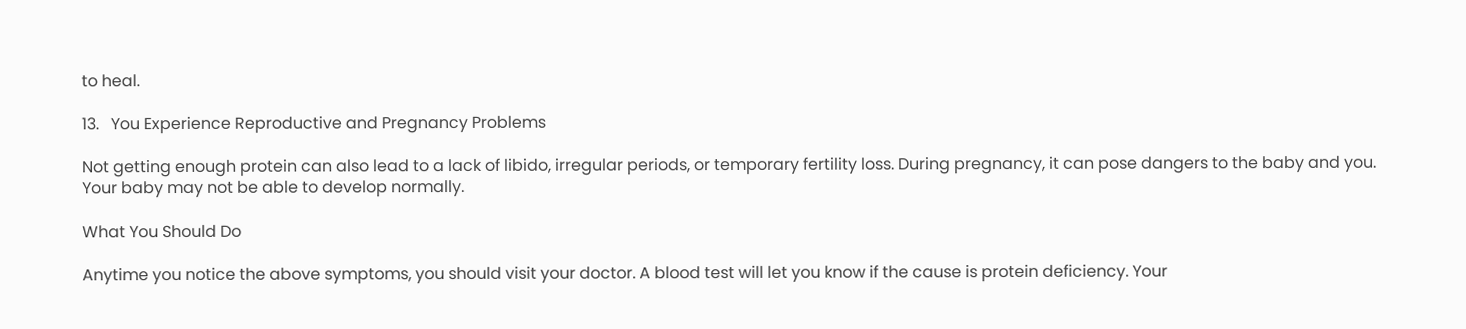to heal.

13.   You Experience Reproductive and Pregnancy Problems

Not getting enough protein can also lead to a lack of libido, irregular periods, or temporary fertility loss. During pregnancy, it can pose dangers to the baby and you. Your baby may not be able to develop normally.

What You Should Do

Anytime you notice the above symptoms, you should visit your doctor. A blood test will let you know if the cause is protein deficiency. Your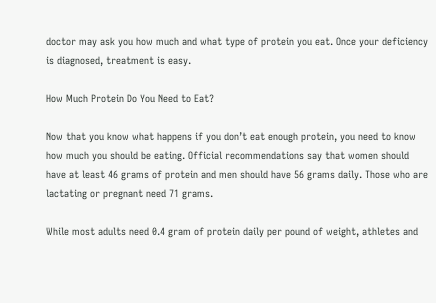doctor may ask you how much and what type of protein you eat. Once your deficiency is diagnosed, treatment is easy.

How Much Protein Do You Need to Eat?

Now that you know what happens if you don’t eat enough protein, you need to know how much you should be eating. Official recommendations say that women should have at least 46 grams of protein and men should have 56 grams daily. Those who are lactating or pregnant need 71 grams.

While most adults need 0.4 gram of protein daily per pound of weight, athletes and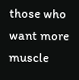those who want more muscle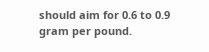should aim for 0.6 to 0.9 gram per pound.